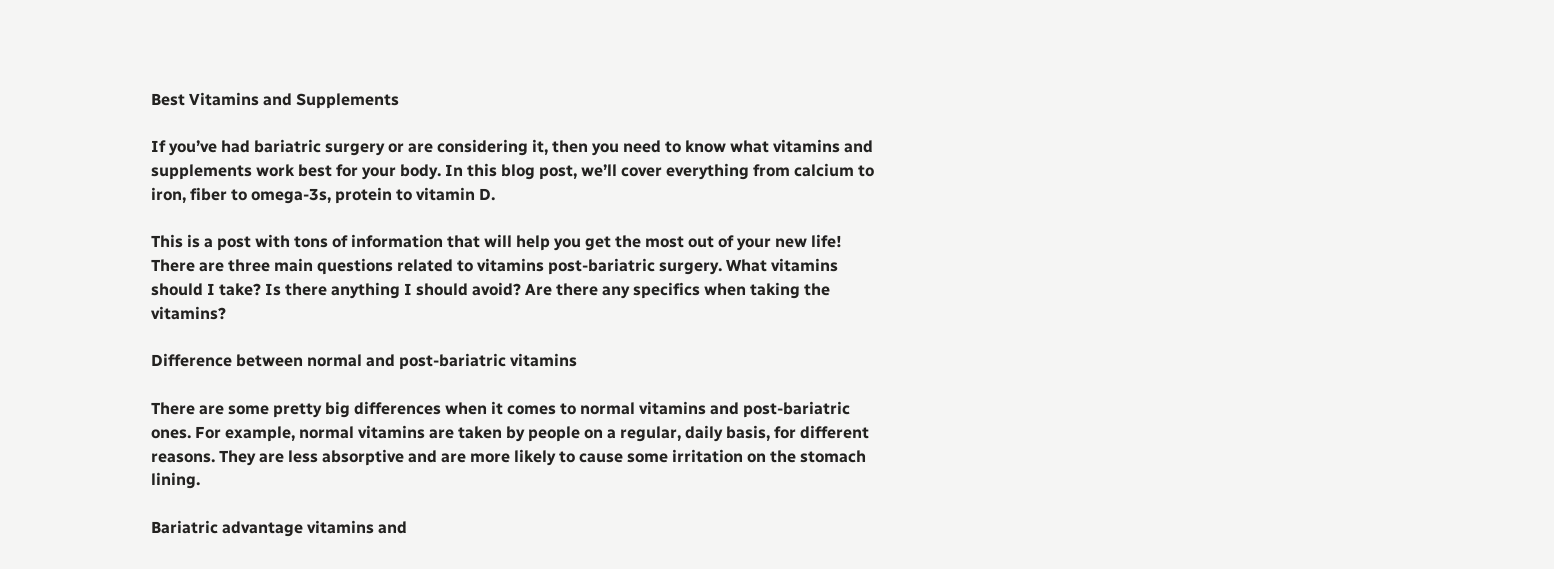Best Vitamins and Supplements

If you’ve had bariatric surgery or are considering it, then you need to know what vitamins and supplements work best for your body. In this blog post, we’ll cover everything from calcium to iron, fiber to omega-3s, protein to vitamin D.

This is a post with tons of information that will help you get the most out of your new life! There are three main questions related to vitamins post-bariatric surgery. What vitamins should I take? Is there anything I should avoid? Are there any specifics when taking the vitamins?

Difference between normal and post-bariatric vitamins

There are some pretty big differences when it comes to normal vitamins and post-bariatric ones. For example, normal vitamins are taken by people on a regular, daily basis, for different reasons. They are less absorptive and are more likely to cause some irritation on the stomach lining.

Bariatric advantage vitamins and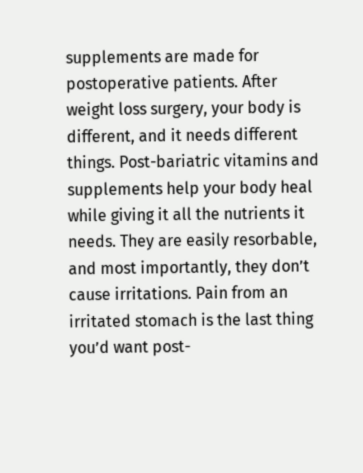supplements are made for postoperative patients. After weight loss surgery, your body is different, and it needs different things. Post-bariatric vitamins and supplements help your body heal while giving it all the nutrients it needs. They are easily resorbable, and most importantly, they don’t cause irritations. Pain from an irritated stomach is the last thing you’d want post-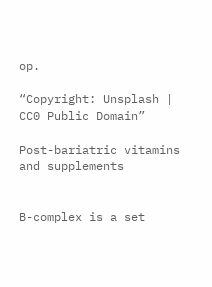op.

“Copyright: Unsplash | CC0 Public Domain”

Post-bariatric vitamins and supplements


B-complex is a set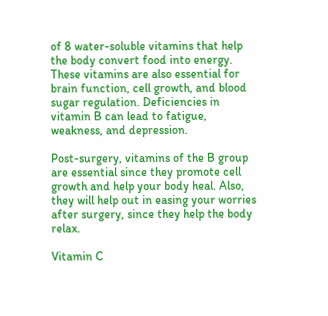of 8 water-soluble vitamins that help the body convert food into energy. These vitamins are also essential for brain function, cell growth, and blood sugar regulation. Deficiencies in vitamin B can lead to fatigue, weakness, and depression.

Post-surgery, vitamins of the B group are essential since they promote cell growth and help your body heal. Also, they will help out in easing your worries after surgery, since they help the body relax.

Vitamin C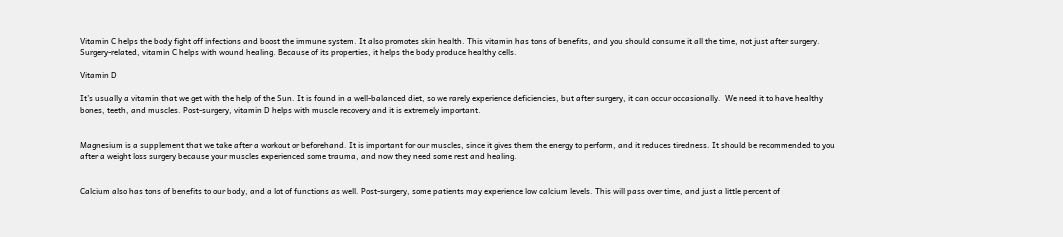Vitamin C helps the body fight off infections and boost the immune system. It also promotes skin health. This vitamin has tons of benefits, and you should consume it all the time, not just after surgery. Surgery-related, vitamin C helps with wound healing. Because of its properties, it helps the body produce healthy cells.

Vitamin D

It’s usually a vitamin that we get with the help of the Sun. It is found in a well-balanced diet, so we rarely experience deficiencies, but after surgery, it can occur occasionally.  We need it to have healthy bones, teeth, and muscles. Post-surgery, vitamin D helps with muscle recovery and it is extremely important.


Magnesium is a supplement that we take after a workout or beforehand. It is important for our muscles, since it gives them the energy to perform, and it reduces tiredness. It should be recommended to you after a weight loss surgery because your muscles experienced some trauma, and now they need some rest and healing.


Calcium also has tons of benefits to our body, and a lot of functions as well. Post-surgery, some patients may experience low calcium levels. This will pass over time, and just a little percent of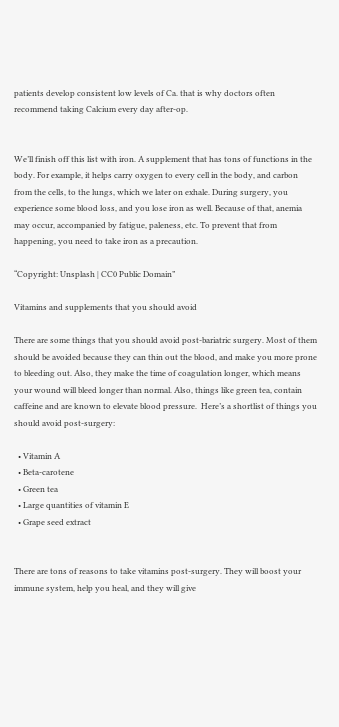patients develop consistent low levels of Ca. that is why doctors often recommend taking Calcium every day after-op.


We’ll finish off this list with iron. A supplement that has tons of functions in the body. For example, it helps carry oxygen to every cell in the body, and carbon from the cells, to the lungs, which we later on exhale. During surgery, you experience some blood loss, and you lose iron as well. Because of that, anemia may occur, accompanied by fatigue, paleness, etc. To prevent that from happening, you need to take iron as a precaution.

“Copyright: Unsplash | CC0 Public Domain”

Vitamins and supplements that you should avoid

There are some things that you should avoid post-bariatric surgery. Most of them should be avoided because they can thin out the blood, and make you more prone to bleeding out. Also, they make the time of coagulation longer, which means your wound will bleed longer than normal. Also, things like green tea, contain caffeine and are known to elevate blood pressure.  Here’s a shortlist of things you should avoid post-surgery:

  • Vitamin A
  • Beta-carotene
  • Green tea
  • Large quantities of vitamin E
  • Grape seed extract


There are tons of reasons to take vitamins post-surgery. They will boost your immune system, help you heal, and they will give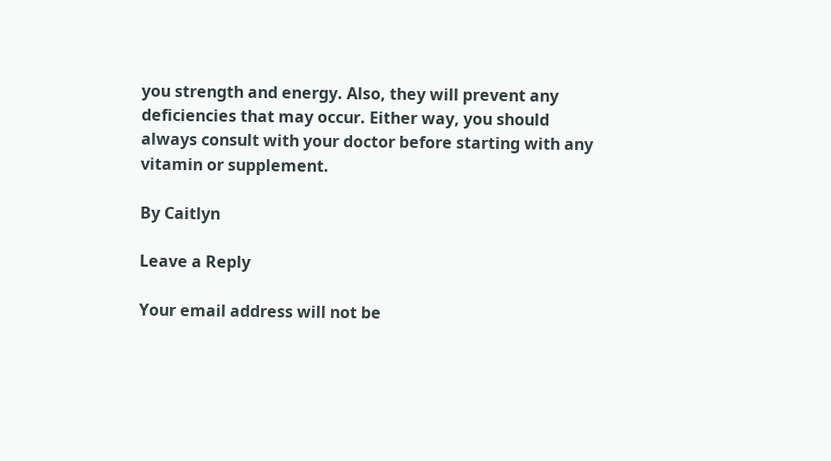you strength and energy. Also, they will prevent any deficiencies that may occur. Either way, you should always consult with your doctor before starting with any vitamin or supplement.

By Caitlyn

Leave a Reply

Your email address will not be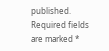published. Required fields are marked *